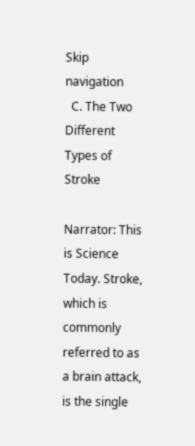Skip navigation
  C. The Two Different Types of Stroke

Narrator: This is Science Today. Stroke, which is commonly referred to as a brain attack, is the single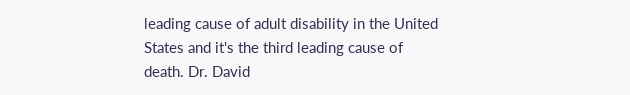leading cause of adult disability in the United States and it's the third leading cause of death. Dr. David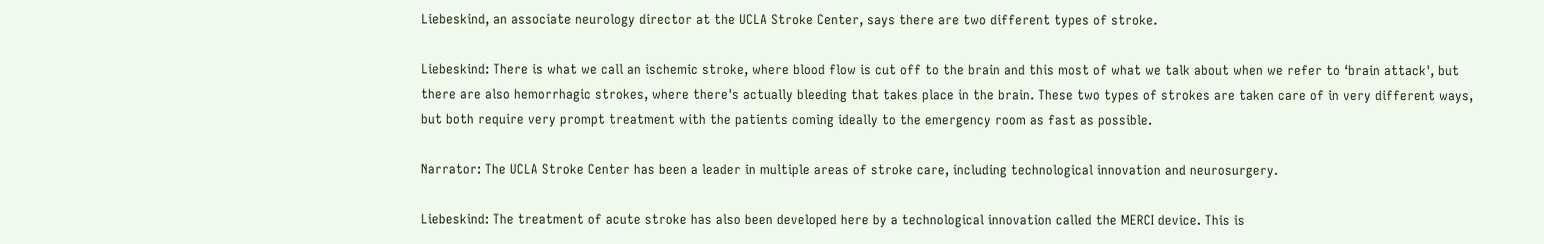Liebeskind, an associate neurology director at the UCLA Stroke Center, says there are two different types of stroke.

Liebeskind: There is what we call an ischemic stroke, where blood flow is cut off to the brain and this most of what we talk about when we refer to ‘brain attack', but there are also hemorrhagic strokes, where there's actually bleeding that takes place in the brain. These two types of strokes are taken care of in very different ways, but both require very prompt treatment with the patients coming ideally to the emergency room as fast as possible.

Narrator: The UCLA Stroke Center has been a leader in multiple areas of stroke care, including technological innovation and neurosurgery.

Liebeskind: The treatment of acute stroke has also been developed here by a technological innovation called the MERCI device. This is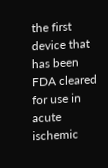the first device that has been FDA cleared for use in acute ischemic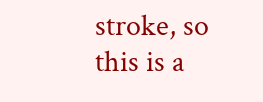stroke, so this is a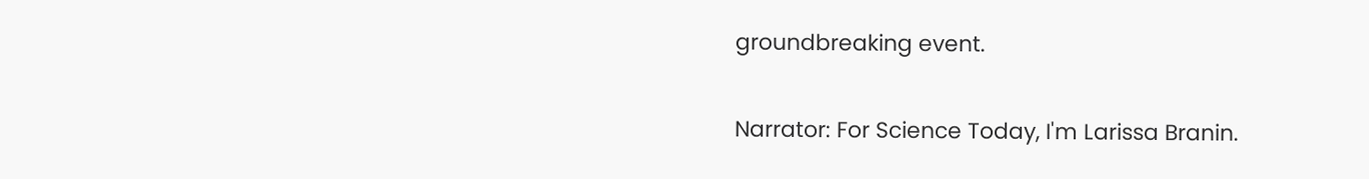groundbreaking event.

Narrator: For Science Today, I'm Larissa Branin.